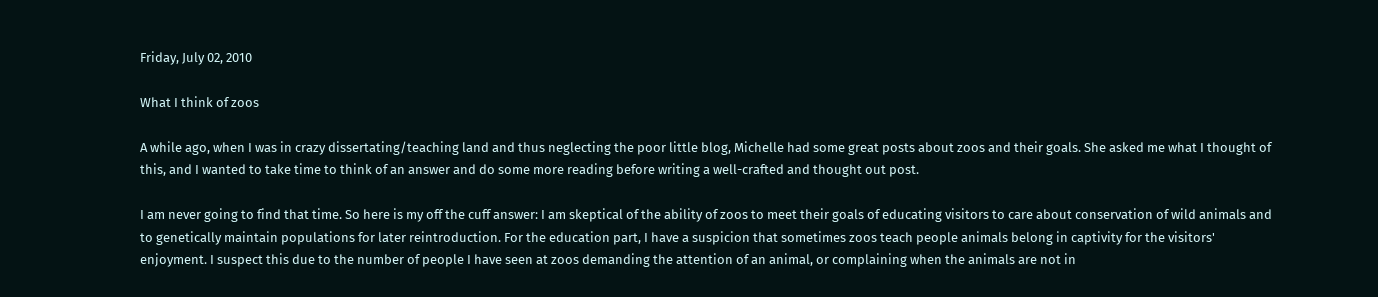Friday, July 02, 2010

What I think of zoos

A while ago, when I was in crazy dissertating/teaching land and thus neglecting the poor little blog, Michelle had some great posts about zoos and their goals. She asked me what I thought of this, and I wanted to take time to think of an answer and do some more reading before writing a well-crafted and thought out post.

I am never going to find that time. So here is my off the cuff answer: I am skeptical of the ability of zoos to meet their goals of educating visitors to care about conservation of wild animals and to genetically maintain populations for later reintroduction. For the education part, I have a suspicion that sometimes zoos teach people animals belong in captivity for the visitors' enjoyment. I suspect this due to the number of people I have seen at zoos demanding the attention of an animal, or complaining when the animals are not in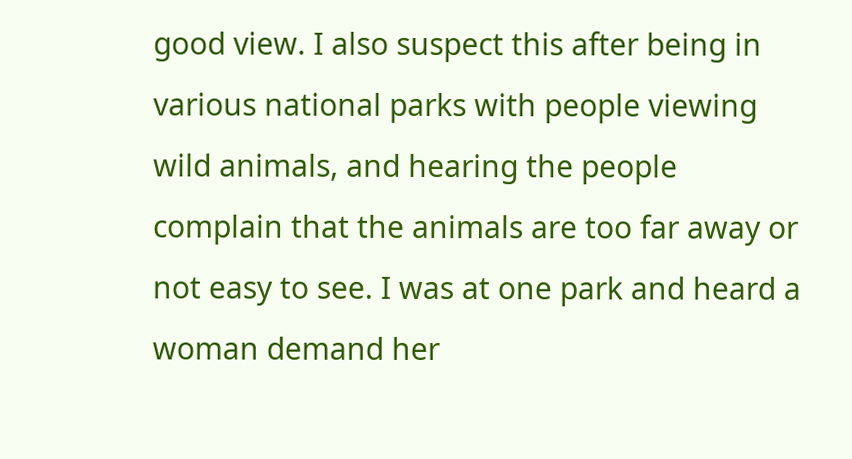good view. I also suspect this after being in various national parks with people viewing wild animals, and hearing the people complain that the animals are too far away or not easy to see. I was at one park and heard a woman demand her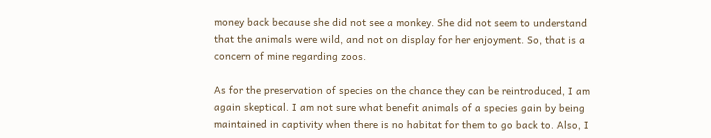money back because she did not see a monkey. She did not seem to understand that the animals were wild, and not on display for her enjoyment. So, that is a concern of mine regarding zoos.

As for the preservation of species on the chance they can be reintroduced, I am again skeptical. I am not sure what benefit animals of a species gain by being maintained in captivity when there is no habitat for them to go back to. Also, I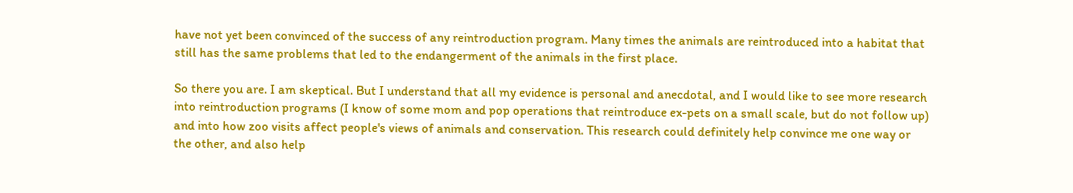have not yet been convinced of the success of any reintroduction program. Many times the animals are reintroduced into a habitat that still has the same problems that led to the endangerment of the animals in the first place.

So there you are. I am skeptical. But I understand that all my evidence is personal and anecdotal, and I would like to see more research into reintroduction programs (I know of some mom and pop operations that reintroduce ex-pets on a small scale, but do not follow up) and into how zoo visits affect people's views of animals and conservation. This research could definitely help convince me one way or the other, and also help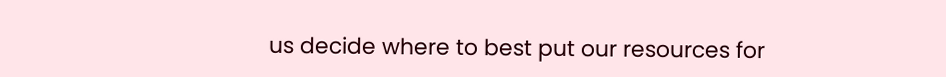us decide where to best put our resources for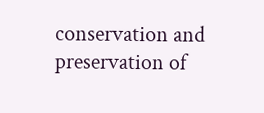conservation and preservation of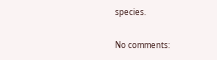species.

No comments: